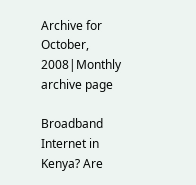Archive for October, 2008|Monthly archive page

Broadband Internet in Kenya? Are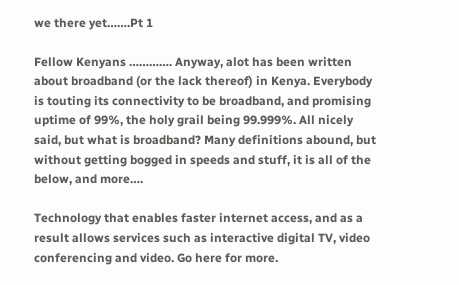we there yet…….Pt 1

Fellow Kenyans …………. Anyway, alot has been written about broadband (or the lack thereof) in Kenya. Everybody is touting its connectivity to be broadband, and promising uptime of 99%, the holy grail being 99.999%. All nicely said, but what is broadband? Many definitions abound, but without getting bogged in speeds and stuff, it is all of the below, and more….

Technology that enables faster internet access, and as a result allows services such as interactive digital TV, video conferencing and video. Go here for more.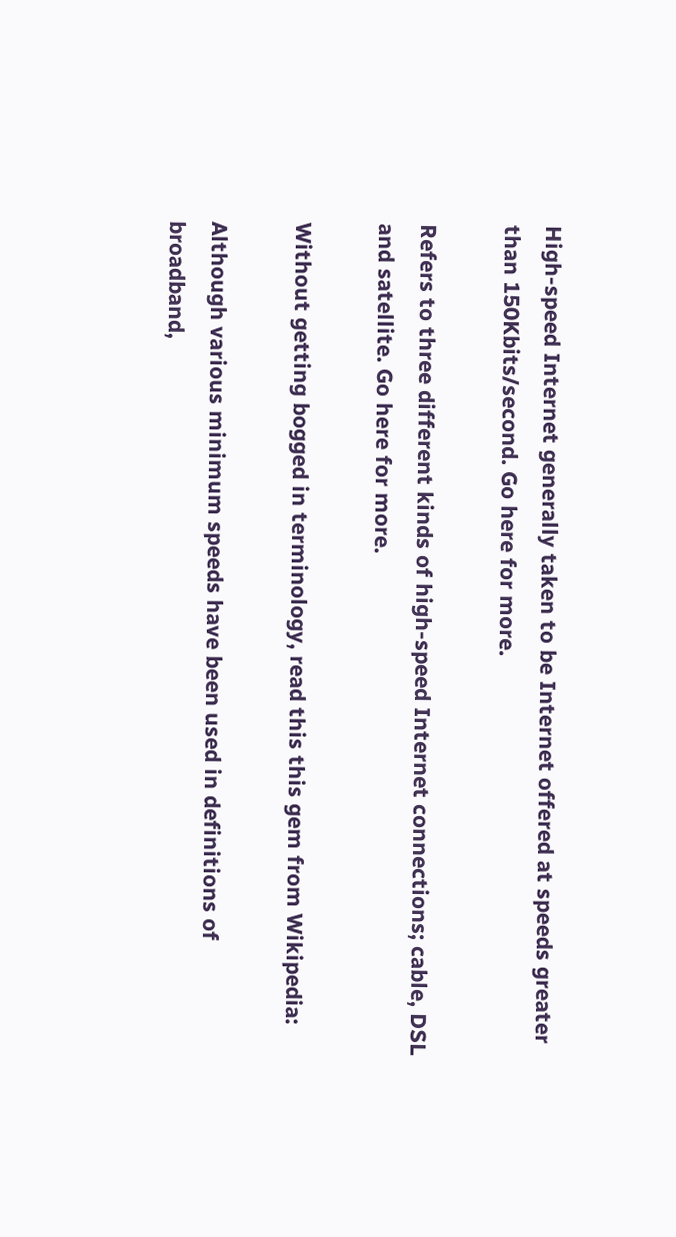High-speed Internet generally taken to be Internet offered at speeds greater than 150Kbits/second. Go here for more.

Refers to three different kinds of high-speed Internet connections; cable, DSL and satellite. Go here for more.

Without getting bogged in terminology, read this this gem from Wikipedia:

Although various minimum speeds have been used in definitions of broadband,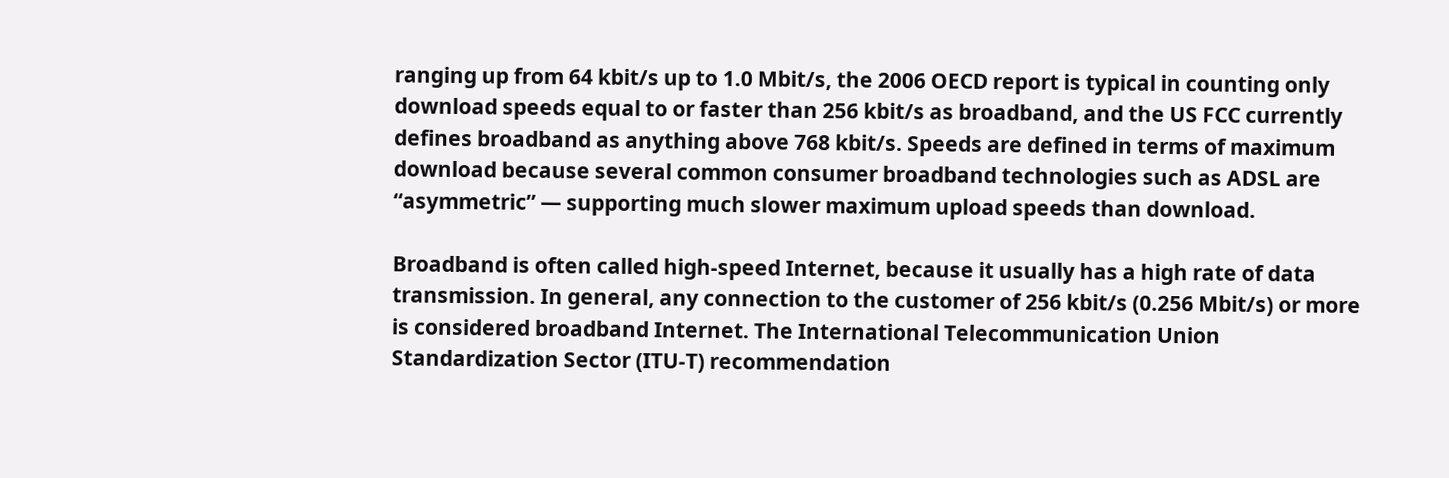ranging up from 64 kbit/s up to 1.0 Mbit/s, the 2006 OECD report is typical in counting only download speeds equal to or faster than 256 kbit/s as broadband, and the US FCC currently defines broadband as anything above 768 kbit/s. Speeds are defined in terms of maximum download because several common consumer broadband technologies such as ADSL are “asymmetric” — supporting much slower maximum upload speeds than download.

Broadband is often called high-speed Internet, because it usually has a high rate of data transmission. In general, any connection to the customer of 256 kbit/s (0.256 Mbit/s) or more is considered broadband Internet. The International Telecommunication Union Standardization Sector (ITU-T) recommendation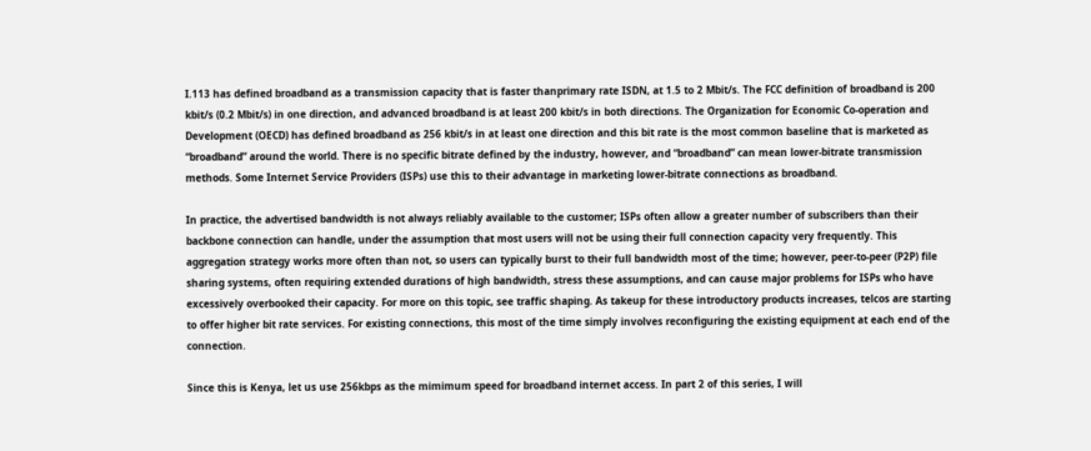I.113 has defined broadband as a transmission capacity that is faster thanprimary rate ISDN, at 1.5 to 2 Mbit/s. The FCC definition of broadband is 200 kbit/s (0.2 Mbit/s) in one direction, and advanced broadband is at least 200 kbit/s in both directions. The Organization for Economic Co-operation and Development (OECD) has defined broadband as 256 kbit/s in at least one direction and this bit rate is the most common baseline that is marketed as “broadband” around the world. There is no specific bitrate defined by the industry, however, and “broadband” can mean lower-bitrate transmission methods. Some Internet Service Providers (ISPs) use this to their advantage in marketing lower-bitrate connections as broadband.

In practice, the advertised bandwidth is not always reliably available to the customer; ISPs often allow a greater number of subscribers than their backbone connection can handle, under the assumption that most users will not be using their full connection capacity very frequently. This aggregation strategy works more often than not, so users can typically burst to their full bandwidth most of the time; however, peer-to-peer (P2P) file sharing systems, often requiring extended durations of high bandwidth, stress these assumptions, and can cause major problems for ISPs who have excessively overbooked their capacity. For more on this topic, see traffic shaping. As takeup for these introductory products increases, telcos are starting to offer higher bit rate services. For existing connections, this most of the time simply involves reconfiguring the existing equipment at each end of the connection.

Since this is Kenya, let us use 256kbps as the mimimum speed for broadband internet access. In part 2 of this series, I will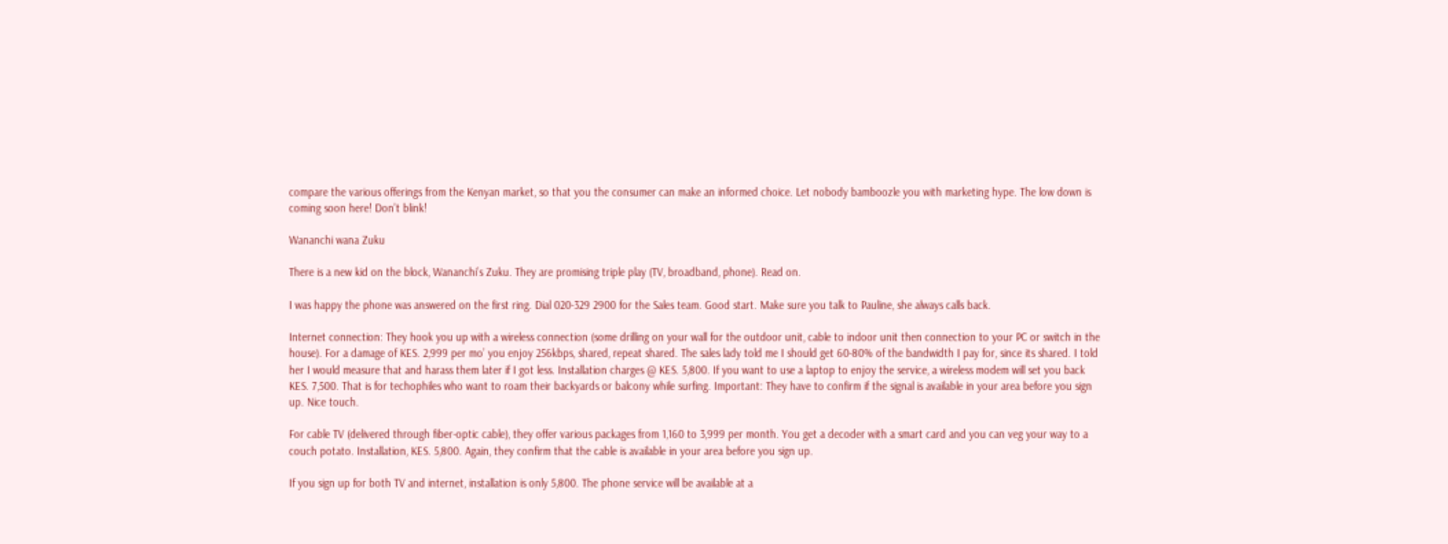compare the various offerings from the Kenyan market, so that you the consumer can make an informed choice. Let nobody bamboozle you with marketing hype. The low down is coming soon here! Don’t blink!

Wananchi wana Zuku

There is a new kid on the block, Wananchi’s Zuku. They are promising triple play (TV, broadband, phone). Read on.

I was happy the phone was answered on the first ring. Dial 020-329 2900 for the Sales team. Good start. Make sure you talk to Pauline, she always calls back.

Internet connection: They hook you up with a wireless connection (some drilling on your wall for the outdoor unit, cable to indoor unit then connection to your PC or switch in the house). For a damage of KES. 2,999 per mo’ you enjoy 256kbps, shared, repeat shared. The sales lady told me I should get 60-80% of the bandwidth I pay for, since its shared. I told her I would measure that and harass them later if I got less. Installation charges @ KES. 5,800. If you want to use a laptop to enjoy the service, a wireless modem will set you back KES. 7,500. That is for techophiles who want to roam their backyards or balcony while surfing. Important: They have to confirm if the signal is available in your area before you sign up. Nice touch.

For cable TV (delivered through fiber-optic cable), they offer various packages from 1,160 to 3,999 per month. You get a decoder with a smart card and you can veg your way to a couch potato. Installation, KES. 5,800. Again, they confirm that the cable is available in your area before you sign up.

If you sign up for both TV and internet, installation is only 5,800. The phone service will be available at a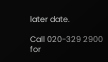later date.

Call 020-329 2900 for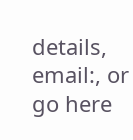details, email:, or go here